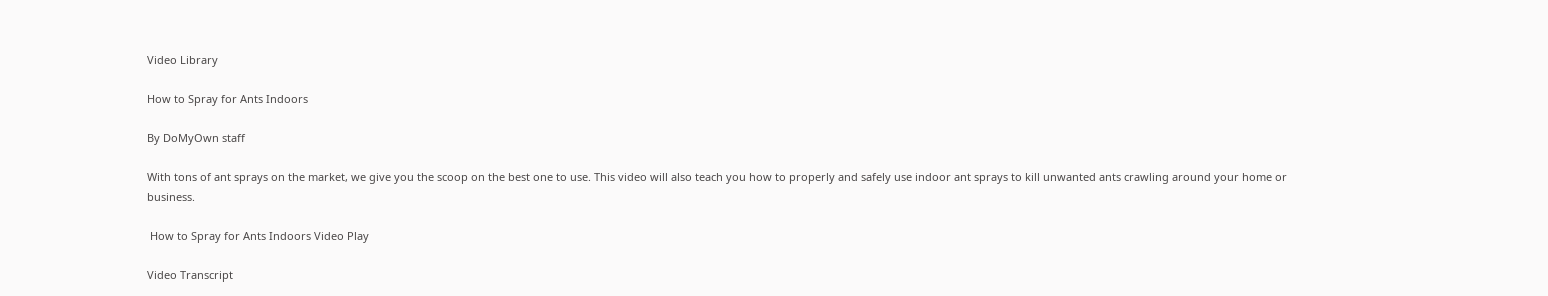Video Library

How to Spray for Ants Indoors

By DoMyOwn staff

With tons of ant sprays on the market, we give you the scoop on the best one to use. This video will also teach you how to properly and safely use indoor ant sprays to kill unwanted ants crawling around your home or business.

 How to Spray for Ants Indoors Video Play

Video Transcript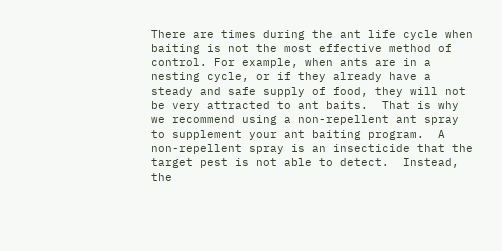There are times during the ant life cycle when baiting is not the most effective method of control. For example, when ants are in a nesting cycle, or if they already have a steady and safe supply of food, they will not be very attracted to ant baits.  That is why we recommend using a non-repellent ant spray to supplement your ant baiting program.  A non-repellent spray is an insecticide that the target pest is not able to detect.  Instead, the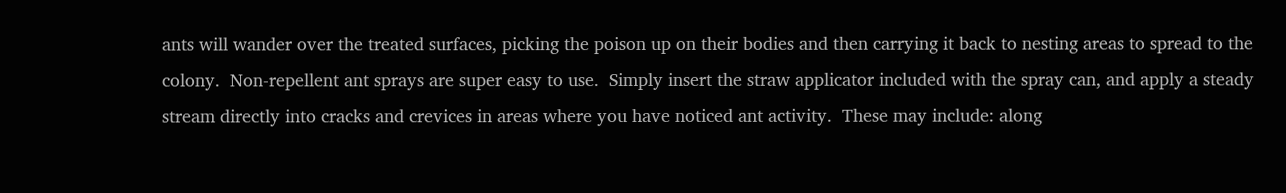ants will wander over the treated surfaces, picking the poison up on their bodies and then carrying it back to nesting areas to spread to the colony.  Non-repellent ant sprays are super easy to use.  Simply insert the straw applicator included with the spray can, and apply a steady stream directly into cracks and crevices in areas where you have noticed ant activity.  These may include: along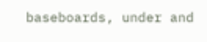baseboards, under and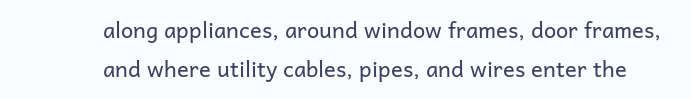along appliances, around window frames, door frames, and where utility cables, pipes, and wires enter the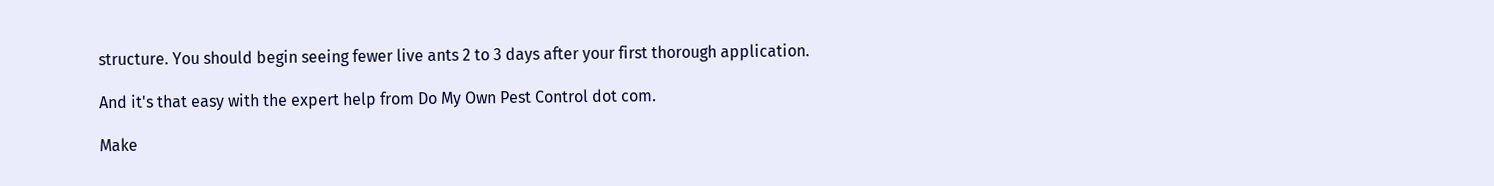structure. You should begin seeing fewer live ants 2 to 3 days after your first thorough application.

And it's that easy with the expert help from Do My Own Pest Control dot com.

Make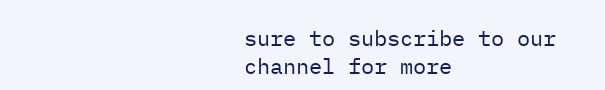sure to subscribe to our channel for more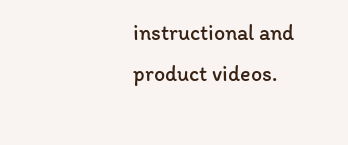instructional and product videos.